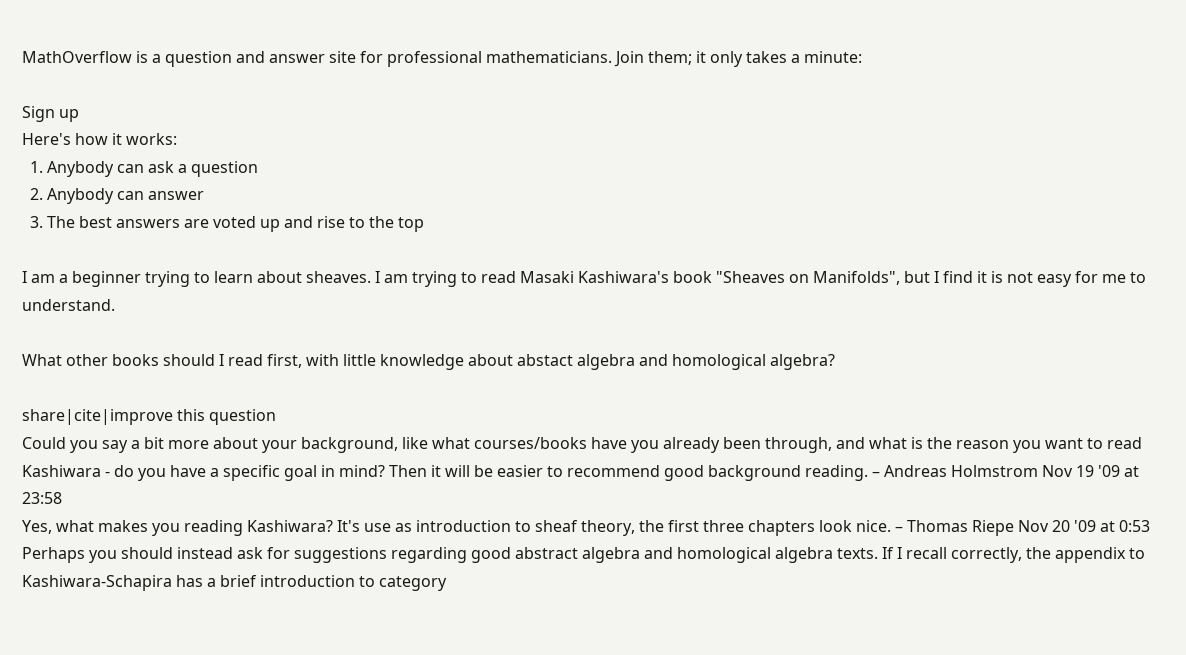MathOverflow is a question and answer site for professional mathematicians. Join them; it only takes a minute:

Sign up
Here's how it works:
  1. Anybody can ask a question
  2. Anybody can answer
  3. The best answers are voted up and rise to the top

I am a beginner trying to learn about sheaves. I am trying to read Masaki Kashiwara's book "Sheaves on Manifolds", but I find it is not easy for me to understand.

What other books should I read first, with little knowledge about abstact algebra and homological algebra?

share|cite|improve this question
Could you say a bit more about your background, like what courses/books have you already been through, and what is the reason you want to read Kashiwara - do you have a specific goal in mind? Then it will be easier to recommend good background reading. – Andreas Holmstrom Nov 19 '09 at 23:58
Yes, what makes you reading Kashiwara? It's use as introduction to sheaf theory, the first three chapters look nice. – Thomas Riepe Nov 20 '09 at 0:53
Perhaps you should instead ask for suggestions regarding good abstract algebra and homological algebra texts. If I recall correctly, the appendix to Kashiwara-Schapira has a brief introduction to category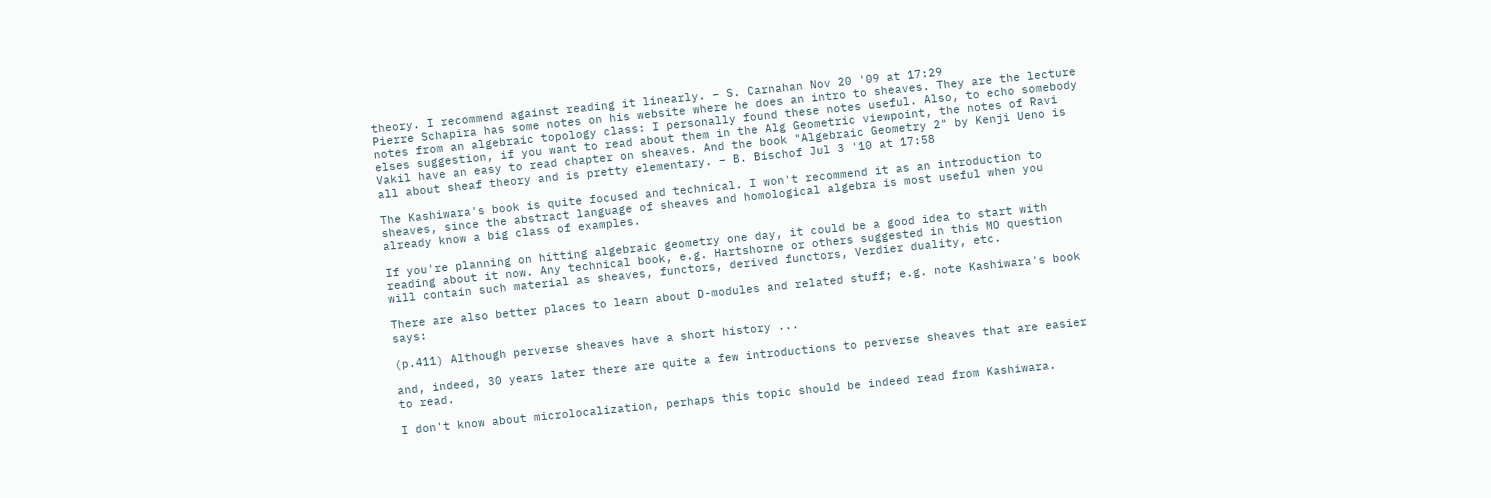theory. I recommend against reading it linearly. – S. Carnahan Nov 20 '09 at 17:29
Pierre Schapira has some notes on his website where he does an intro to sheaves. They are the lecture notes from an algebraic topology class: I personally found these notes useful. Also, to echo somebody elses suggestion, if you want to read about them in the Alg Geometric viewpoint, the notes of Ravi Vakil have an easy to read chapter on sheaves. And the book "Algebraic Geometry 2" by Kenji Ueno is all about sheaf theory and is pretty elementary. – B. Bischof Jul 3 '10 at 17:58

The Kashiwara's book is quite focused and technical. I won't recommend it as an introduction to sheaves, since the abstract language of sheaves and homological algebra is most useful when you already know a big class of examples.

If you're planning on hitting algebraic geometry one day, it could be a good idea to start with reading about it now. Any technical book, e.g. Hartshorne or others suggested in this MO question will contain such material as sheaves, functors, derived functors, Verdier duality, etc.

There are also better places to learn about D-modules and related stuff; e.g. note Kashiwara's book says:

(p.411) Although perverse sheaves have a short history ...

and, indeed, 30 years later there are quite a few introductions to perverse sheaves that are easier to read.

I don't know about microlocalization, perhaps this topic should be indeed read from Kashiwara.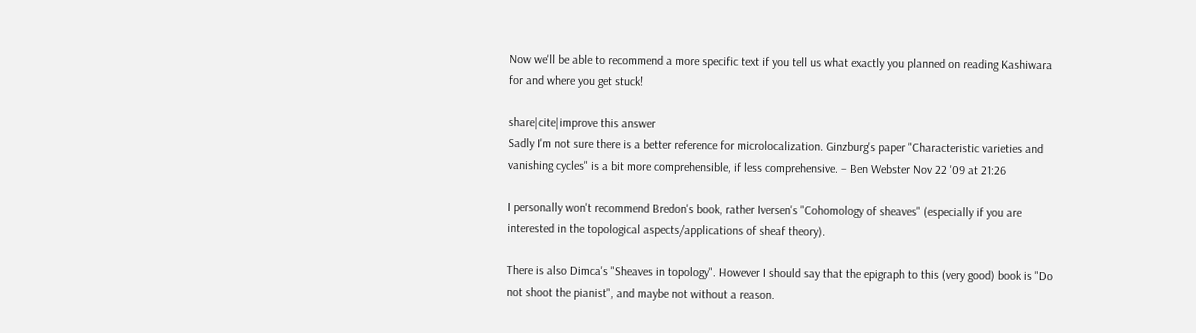Now we'll be able to recommend a more specific text if you tell us what exactly you planned on reading Kashiwara for and where you get stuck!

share|cite|improve this answer
Sadly I'm not sure there is a better reference for microlocalization. Ginzburg's paper "Characteristic varieties and vanishing cycles" is a bit more comprehensible, if less comprehensive. – Ben Webster Nov 22 '09 at 21:26

I personally won't recommend Bredon's book, rather Iversen's "Cohomology of sheaves" (especially if you are interested in the topological aspects/applications of sheaf theory).

There is also Dimca's "Sheaves in topology". However I should say that the epigraph to this (very good) book is "Do not shoot the pianist", and maybe not without a reason.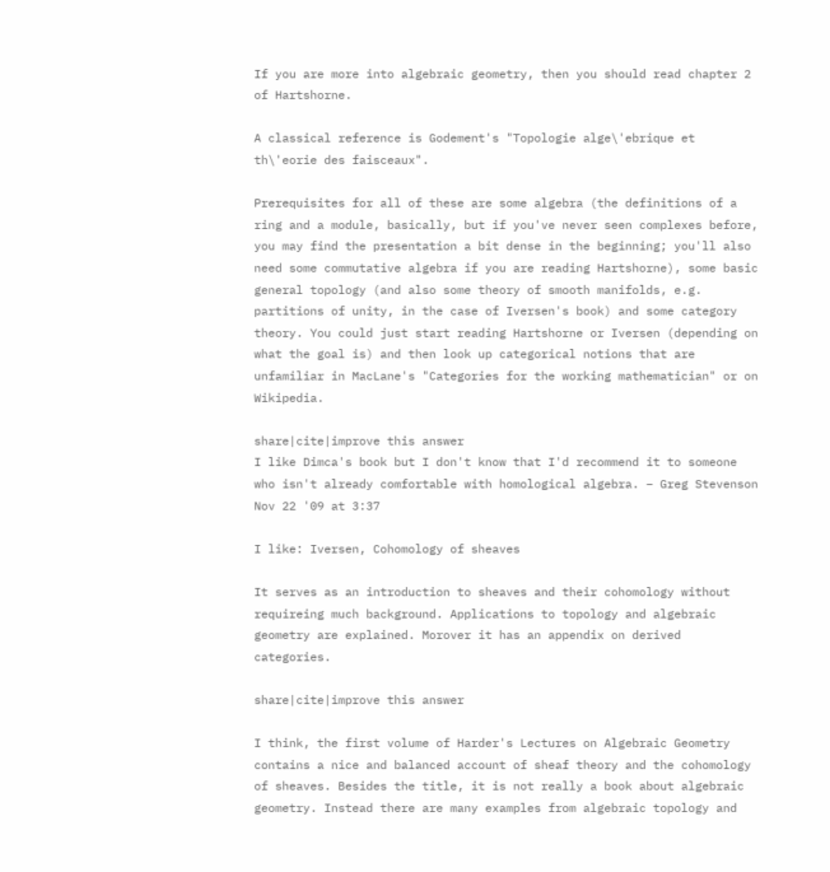If you are more into algebraic geometry, then you should read chapter 2 of Hartshorne.

A classical reference is Godement's "Topologie alge\'ebrique et th\'eorie des faisceaux".

Prerequisites for all of these are some algebra (the definitions of a ring and a module, basically, but if you've never seen complexes before, you may find the presentation a bit dense in the beginning; you'll also need some commutative algebra if you are reading Hartshorne), some basic general topology (and also some theory of smooth manifolds, e.g. partitions of unity, in the case of Iversen's book) and some category theory. You could just start reading Hartshorne or Iversen (depending on what the goal is) and then look up categorical notions that are unfamiliar in MacLane's "Categories for the working mathematician" or on Wikipedia.

share|cite|improve this answer
I like Dimca's book but I don't know that I'd recommend it to someone who isn't already comfortable with homological algebra. – Greg Stevenson Nov 22 '09 at 3:37

I like: Iversen, Cohomology of sheaves

It serves as an introduction to sheaves and their cohomology without requireing much background. Applications to topology and algebraic geometry are explained. Morover it has an appendix on derived categories.

share|cite|improve this answer

I think, the first volume of Harder's Lectures on Algebraic Geometry contains a nice and balanced account of sheaf theory and the cohomology of sheaves. Besides the title, it is not really a book about algebraic geometry. Instead there are many examples from algebraic topology and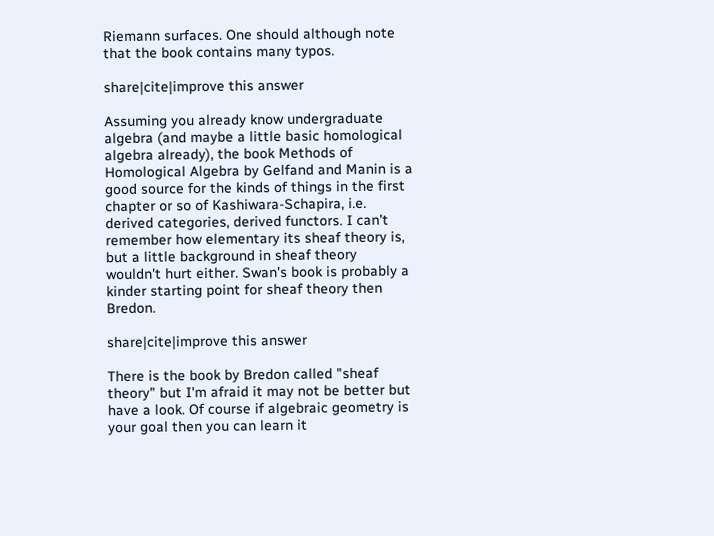Riemann surfaces. One should although note that the book contains many typos.

share|cite|improve this answer

Assuming you already know undergraduate algebra (and maybe a little basic homological algebra already), the book Methods of Homological Algebra by Gelfand and Manin is a good source for the kinds of things in the first chapter or so of Kashiwara-Schapira, i.e. derived categories, derived functors. I can't remember how elementary its sheaf theory is, but a little background in sheaf theory wouldn't hurt either. Swan's book is probably a kinder starting point for sheaf theory then Bredon.

share|cite|improve this answer

There is the book by Bredon called "sheaf theory" but I'm afraid it may not be better but have a look. Of course if algebraic geometry is your goal then you can learn it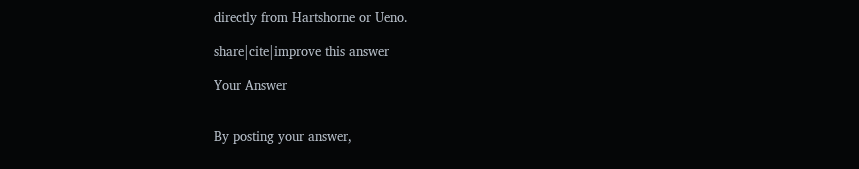directly from Hartshorne or Ueno.

share|cite|improve this answer

Your Answer


By posting your answer,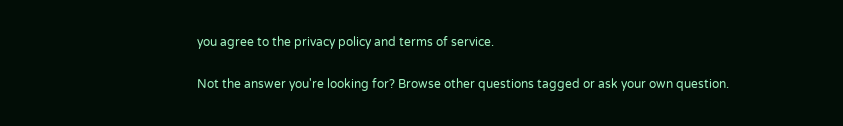you agree to the privacy policy and terms of service.

Not the answer you're looking for? Browse other questions tagged or ask your own question.